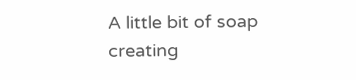A little bit of soap
creating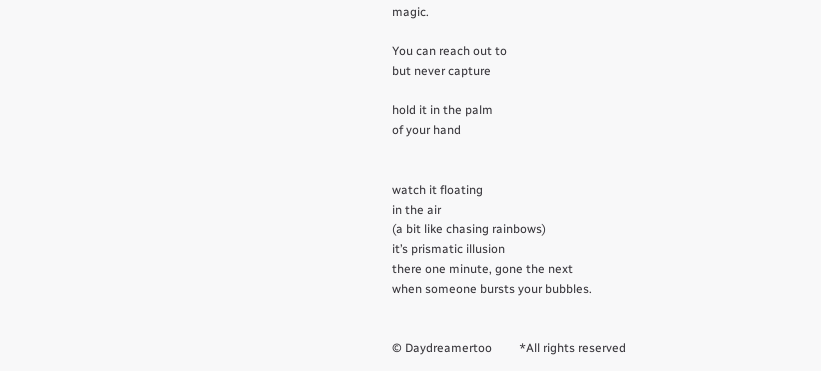magic.

You can reach out to
but never capture

hold it in the palm
of your hand


watch it floating
in the air
(a bit like chasing rainbows)
it’s prismatic illusion
there one minute, gone the next
when someone bursts your bubbles.


© Daydreamertoo         *All rights reserved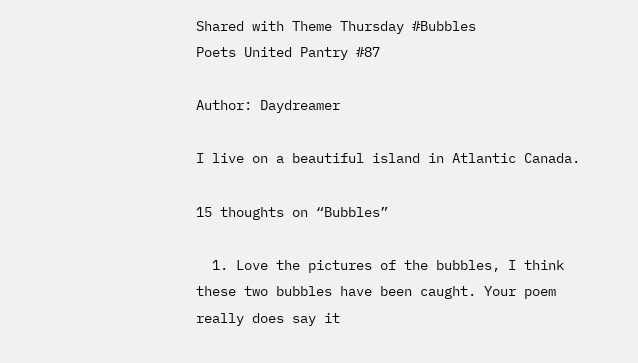Shared with Theme Thursday #Bubbles
Poets United Pantry #87

Author: Daydreamer

I live on a beautiful island in Atlantic Canada.

15 thoughts on “Bubbles”

  1. Love the pictures of the bubbles, I think these two bubbles have been caught. Your poem really does say it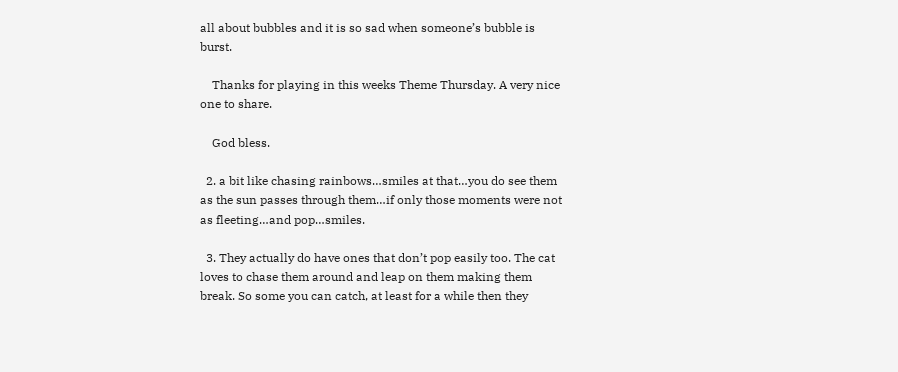all about bubbles and it is so sad when someone’s bubble is burst.

    Thanks for playing in this weeks Theme Thursday. A very nice one to share.

    God bless.

  2. a bit like chasing rainbows…smiles at that…you do see them as the sun passes through them…if only those moments were not as fleeting…and pop…smiles.

  3. They actually do have ones that don’t pop easily too. The cat loves to chase them around and leap on them making them break. So some you can catch, at least for a while then they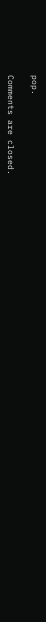pop.

Comments are closed.